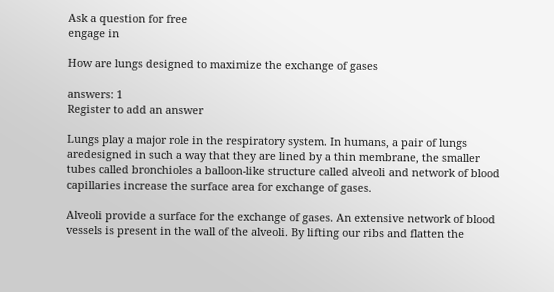Ask a question for free
engage in

How are lungs designed to maximize the exchange of gases

answers: 1
Register to add an answer

Lungs play a major role in the respiratory system. In humans, a pair of lungs aredesigned in such a way that they are lined by a thin membrane, the smaller tubes called bronchioles a balloon-like structure called alveoli and network of blood capillaries increase the surface area for exchange of gases.

Alveoli provide a surface for the exchange of gases. An extensive network of blood vessels is present in the wall of the alveoli. By lifting our ribs and flatten the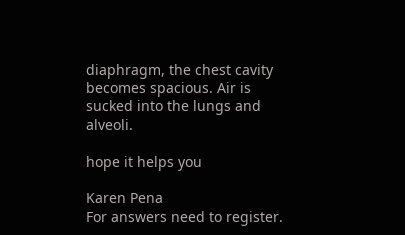diaphragm, the chest cavity becomes spacious. Air is sucked into the lungs and alveoli.

hope it helps you

Karen Pena
For answers need to register.